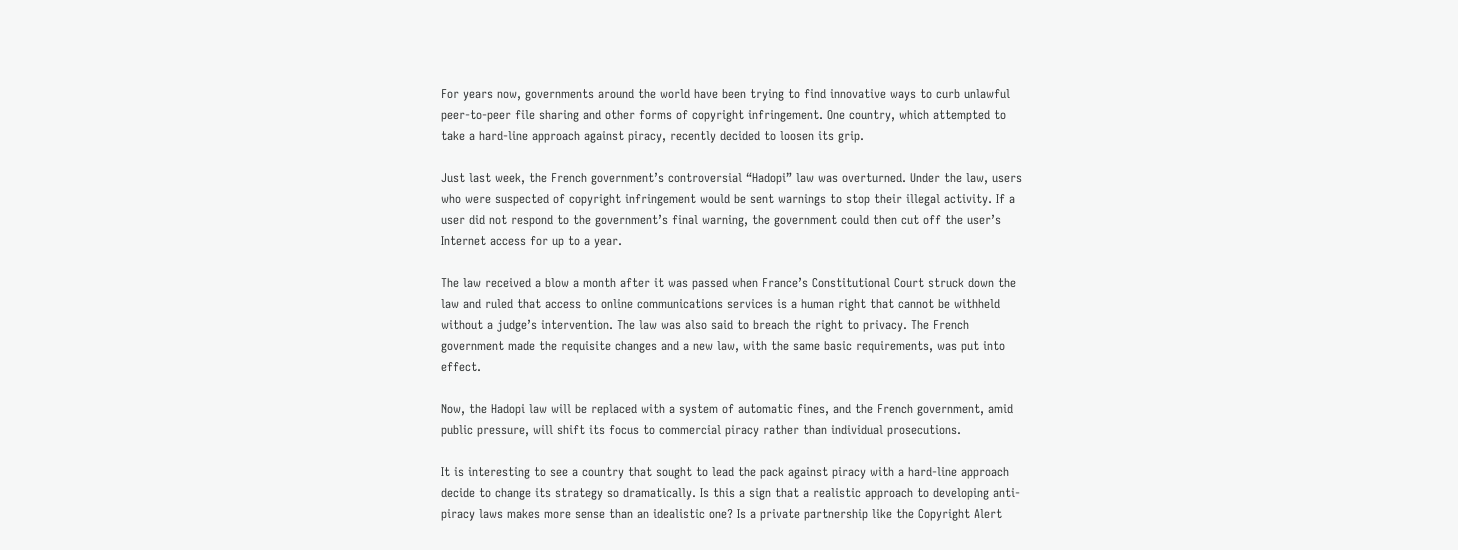For years now, governments around the world have been trying to find innovative ways to curb unlawful peer-to-peer file sharing and other forms of copyright infringement. One country, which attempted to take a hard-line approach against piracy, recently decided to loosen its grip.

Just last week, the French government’s controversial “Hadopi” law was overturned. Under the law, users who were suspected of copyright infringement would be sent warnings to stop their illegal activity. If a user did not respond to the government’s final warning, the government could then cut off the user’s Internet access for up to a year.

The law received a blow a month after it was passed when France’s Constitutional Court struck down the law and ruled that access to online communications services is a human right that cannot be withheld without a judge’s intervention. The law was also said to breach the right to privacy. The French government made the requisite changes and a new law, with the same basic requirements, was put into effect.

Now, the Hadopi law will be replaced with a system of automatic fines, and the French government, amid public pressure, will shift its focus to commercial piracy rather than individual prosecutions.

It is interesting to see a country that sought to lead the pack against piracy with a hard-line approach decide to change its strategy so dramatically. Is this a sign that a realistic approach to developing anti-piracy laws makes more sense than an idealistic one? Is a private partnership like the Copyright Alert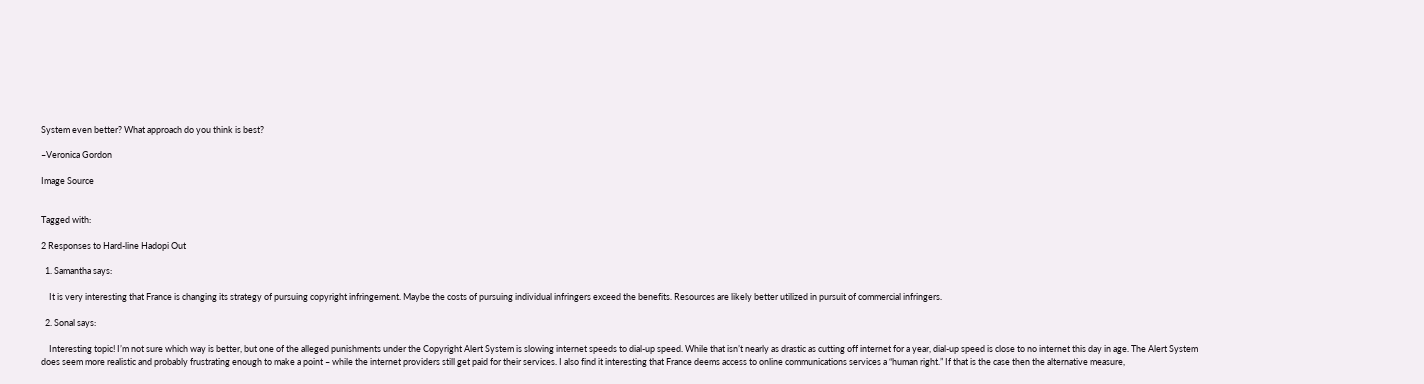System even better? What approach do you think is best?

–Veronica Gordon

Image Source


Tagged with:

2 Responses to Hard-line Hadopi Out

  1. Samantha says:

    It is very interesting that France is changing its strategy of pursuing copyright infringement. Maybe the costs of pursuing individual infringers exceed the benefits. Resources are likely better utilized in pursuit of commercial infringers.

  2. Sonal says:

    Interesting topic! I’m not sure which way is better, but one of the alleged punishments under the Copyright Alert System is slowing internet speeds to dial-up speed. While that isn’t nearly as drastic as cutting off internet for a year, dial-up speed is close to no internet this day in age. The Alert System does seem more realistic and probably frustrating enough to make a point – while the internet providers still get paid for their services. I also find it interesting that France deems access to online communications services a “human right.” If that is the case then the alternative measure,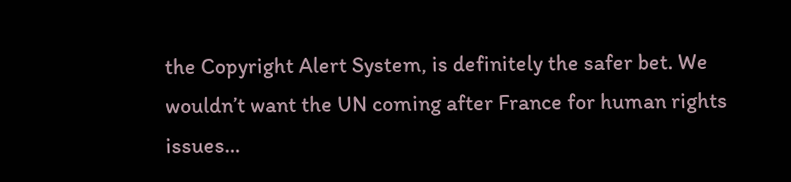the Copyright Alert System, is definitely the safer bet. We wouldn’t want the UN coming after France for human rights issues…